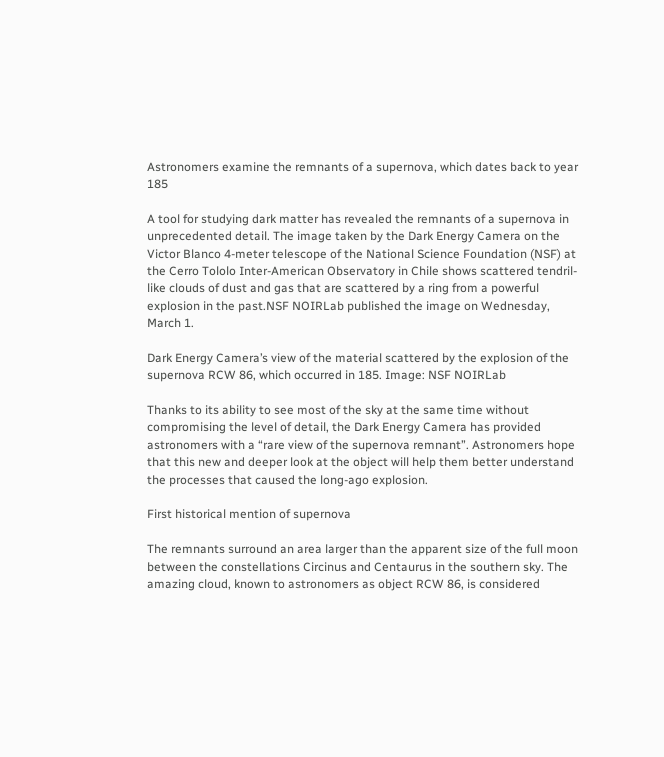Astronomers examine the remnants of a supernova, which dates back to year 185

A tool for studying dark matter has revealed the remnants of a supernova in unprecedented detail. The image taken by the Dark Energy Camera on the Victor Blanco 4-meter telescope of the National Science Foundation (NSF) at the Cerro Tololo Inter-American Observatory in Chile shows scattered tendril-like clouds of dust and gas that are scattered by a ring from a powerful explosion in the past.NSF NOIRLab published the image on Wednesday, March 1.

Dark Energy Camera’s view of the material scattered by the explosion of the supernova RCW 86, which occurred in 185. Image: NSF NOIRLab

Thanks to its ability to see most of the sky at the same time without compromising the level of detail, the Dark Energy Camera has provided astronomers with a “rare view of the supernova remnant”. Astronomers hope that this new and deeper look at the object will help them better understand the processes that caused the long-ago explosion.

First historical mention of supernova

The remnants surround an area larger than the apparent size of the full moon between the constellations Circinus and Centaurus in the southern sky. The amazing cloud, known to astronomers as object RCW 86, is considered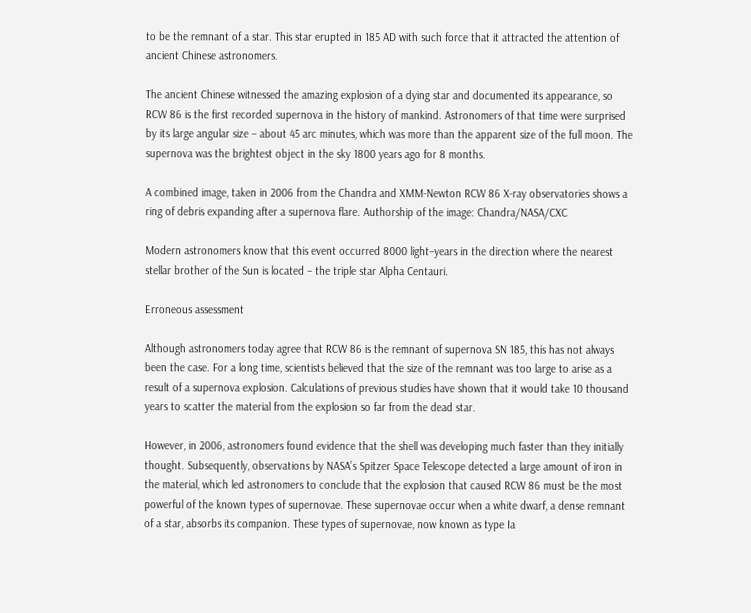to be the remnant of a star. This star erupted in 185 AD with such force that it attracted the attention of ancient Chinese astronomers.

The ancient Chinese witnessed the amazing explosion of a dying star and documented its appearance, so RCW 86 is the first recorded supernova in the history of mankind. Astronomers of that time were surprised by its large angular size – about 45 arc minutes, which was more than the apparent size of the full moon. The supernova was the brightest object in the sky 1800 years ago for 8 months.

A combined image, taken in 2006 from the Chandra and XMM-Newton RCW 86 X-ray observatories shows a ring of debris expanding after a supernova flare. Authorship of the image: Chandra/NASA/CXC

Modern astronomers know that this event occurred 8000 light–years in the direction where the nearest stellar brother of the Sun is located – the triple star Alpha Centauri.

Erroneous assessment

Although astronomers today agree that RCW 86 is the remnant of supernova SN 185, this has not always been the case. For a long time, scientists believed that the size of the remnant was too large to arise as a result of a supernova explosion. Calculations of previous studies have shown that it would take 10 thousand years to scatter the material from the explosion so far from the dead star.

However, in 2006, astronomers found evidence that the shell was developing much faster than they initially thought. Subsequently, observations by NASA’s Spitzer Space Telescope detected a large amount of iron in the material, which led astronomers to conclude that the explosion that caused RCW 86 must be the most powerful of the known types of supernovae. These supernovae occur when a white dwarf, a dense remnant of a star, absorbs its companion. These types of supernovae, now known as type Ia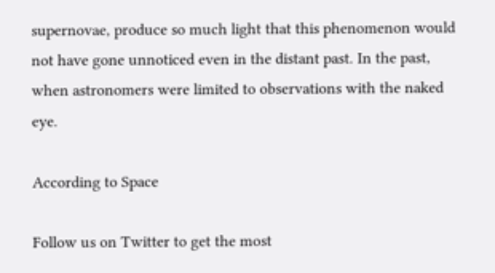supernovae, produce so much light that this phenomenon would not have gone unnoticed even in the distant past. In the past, when astronomers were limited to observations with the naked eye.

According to Space

Follow us on Twitter to get the most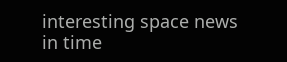interesting space news in time